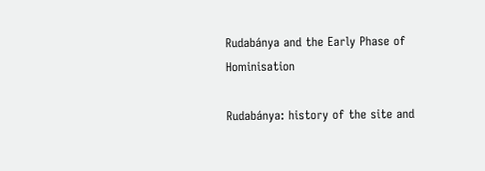Rudabánya and the Early Phase of Hominisation

Rudabánya: history of the site and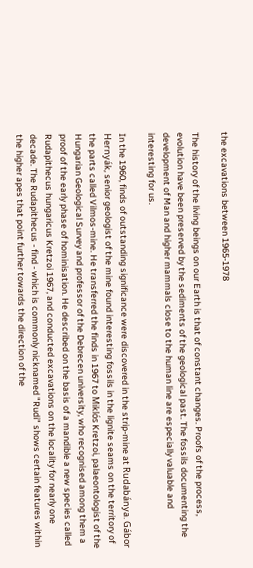the excavations between 1965-1978

The history of the living beings on our Earth is that of constant changes. Proofs of the process, evolution have been preserved by the sediments of the geological past. The fossils documenting the development of Man and higher mammals close to the human line are especially valuable and interesting for us.

In the 1960, finds of outstanding significance were discovered in the strip-mine at Rudabánya. Gábor Hernyák, senior geologist of the mine found interesting fossils in the lignite seams on the territory of the parts called Vilmos-mine. He transferred the finds in 1967 to Miklós Kretzoi, palaeontologist of the Hungarian Geological Survey and professor of the Debrecen university, who recognised among them a proof of the early phase of hominisation. He described on the basis of a mandible a new species called Rudapithecus hungaricus Kretzoi 1967, and conducted excavations on the locality for nearly one decade. The Rudapithecus - find - which is commonly nicknamed "Rudi" shows certain features within the higher apes that point further towards the direction of the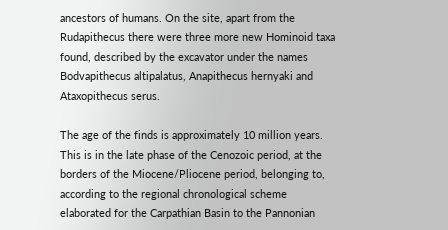ancestors of humans. On the site, apart from the Rudapithecus there were three more new Hominoid taxa found, described by the excavator under the names Bodvapithecus altipalatus, Anapithecus hernyaki and Ataxopithecus serus.

The age of the finds is approximately 10 million years. This is in the late phase of the Cenozoic period, at the borders of the Miocene/Pliocene period, belonging to, according to the regional chronological scheme elaborated for the Carpathian Basin to the Pannonian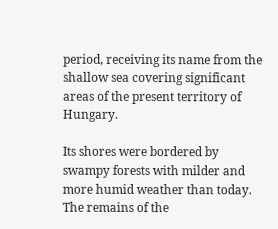period, receiving its name from the shallow sea covering significant areas of the present territory of Hungary.

Its shores were bordered by swampy forests with milder and more humid weather than today. The remains of the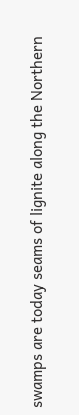swamps are today seams of lignite along the Northern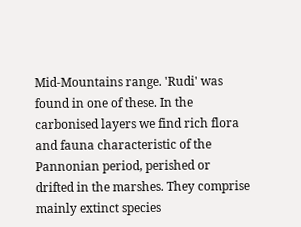Mid-Mountains range. 'Rudi' was found in one of these. In the carbonised layers we find rich flora and fauna characteristic of the Pannonian period, perished or drifted in the marshes. They comprise mainly extinct species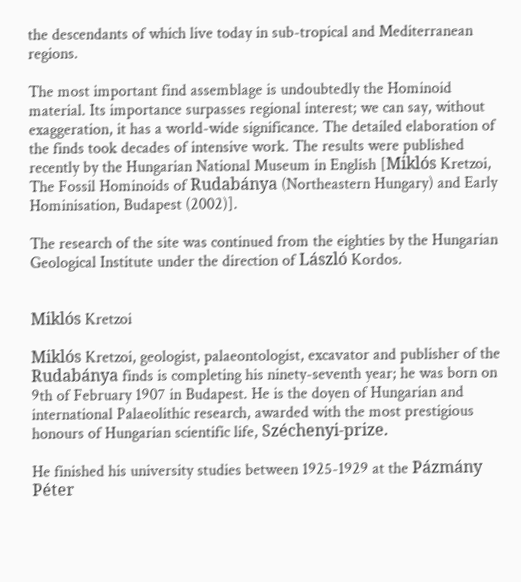the descendants of which live today in sub-tropical and Mediterranean regions.

The most important find assemblage is undoubtedly the Hominoid material. Its importance surpasses regional interest; we can say, without exaggeration, it has a world-wide significance. The detailed elaboration of the finds took decades of intensive work. The results were published recently by the Hungarian National Museum in English [Miklós Kretzoi, The Fossil Hominoids of Rudabánya (Northeastern Hungary) and Early Hominisation, Budapest (2002)].

The research of the site was continued from the eighties by the Hungarian Geological Institute under the direction of László Kordos.


Miklós Kretzoi

Miklós Kretzoi, geologist, palaeontologist, excavator and publisher of the Rudabánya finds is completing his ninety-seventh year; he was born on 9th of February 1907 in Budapest. He is the doyen of Hungarian and international Palaeolithic research, awarded with the most prestigious honours of Hungarian scientific life, Széchenyi-prize.

He finished his university studies between 1925-1929 at the Pázmány Péter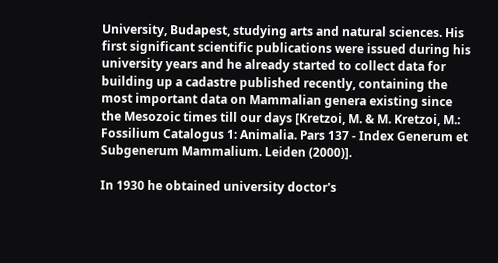University, Budapest, studying arts and natural sciences. His first significant scientific publications were issued during his university years and he already started to collect data for building up a cadastre published recently, containing the most important data on Mammalian genera existing since the Mesozoic times till our days [Kretzoi, M. & M. Kretzoi, M.: Fossilium Catalogus 1: Animalia. Pars 137 - Index Generum et Subgenerum Mammalium. Leiden (2000)].

In 1930 he obtained university doctor's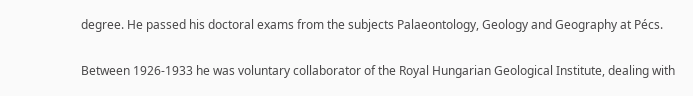degree. He passed his doctoral exams from the subjects Palaeontology, Geology and Geography at Pécs.

Between 1926-1933 he was voluntary collaborator of the Royal Hungarian Geological Institute, dealing with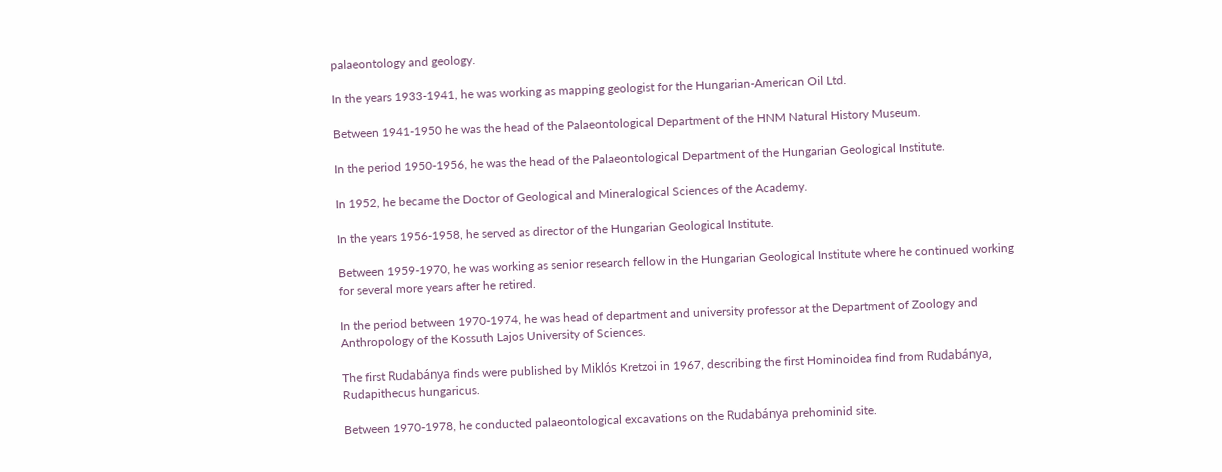palaeontology and geology.

In the years 1933-1941, he was working as mapping geologist for the Hungarian-American Oil Ltd.

Between 1941-1950 he was the head of the Palaeontological Department of the HNM Natural History Museum.

In the period 1950-1956, he was the head of the Palaeontological Department of the Hungarian Geological Institute.

In 1952, he became the Doctor of Geological and Mineralogical Sciences of the Academy.

In the years 1956-1958, he served as director of the Hungarian Geological Institute.

Between 1959-1970, he was working as senior research fellow in the Hungarian Geological Institute where he continued working for several more years after he retired.

In the period between 1970-1974, he was head of department and university professor at the Department of Zoology and Anthropology of the Kossuth Lajos University of Sciences.

The first Rudabánya finds were published by Miklós Kretzoi in 1967, describing the first Hominoidea find from Rudabánya, Rudapithecus hungaricus.

Between 1970-1978, he conducted palaeontological excavations on the Rudabánya prehominid site.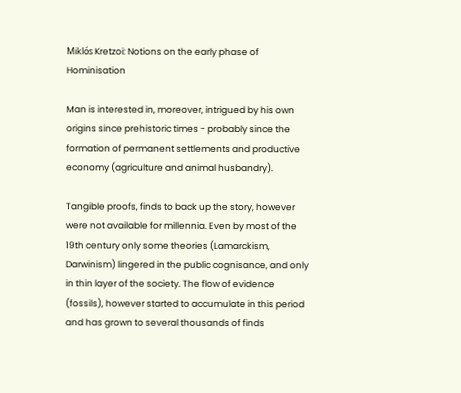Miklós Kretzoi: Notions on the early phase of Hominisation

Man is interested in, moreover, intrigued by his own origins since prehistoric times - probably since the formation of permanent settlements and productive economy (agriculture and animal husbandry).

Tangible proofs, finds to back up the story, however were not available for millennia. Even by most of the 19th century only some theories (Lamarckism, Darwinism) lingered in the public cognisance, and only in thin layer of the society. The flow of evidence (fossils), however started to accumulate in this period and has grown to several thousands of finds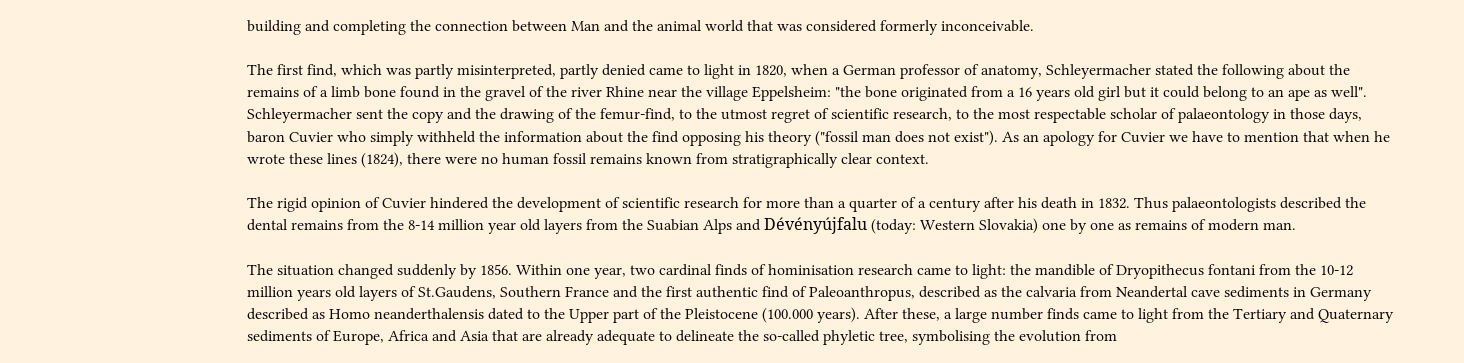building and completing the connection between Man and the animal world that was considered formerly inconceivable.

The first find, which was partly misinterpreted, partly denied came to light in 1820, when a German professor of anatomy, Schleyermacher stated the following about the remains of a limb bone found in the gravel of the river Rhine near the village Eppelsheim: "the bone originated from a 16 years old girl but it could belong to an ape as well". Schleyermacher sent the copy and the drawing of the femur-find, to the utmost regret of scientific research, to the most respectable scholar of palaeontology in those days, baron Cuvier who simply withheld the information about the find opposing his theory ("fossil man does not exist"). As an apology for Cuvier we have to mention that when he wrote these lines (1824), there were no human fossil remains known from stratigraphically clear context.

The rigid opinion of Cuvier hindered the development of scientific research for more than a quarter of a century after his death in 1832. Thus palaeontologists described the dental remains from the 8-14 million year old layers from the Suabian Alps and Dévényújfalu (today: Western Slovakia) one by one as remains of modern man.

The situation changed suddenly by 1856. Within one year, two cardinal finds of hominisation research came to light: the mandible of Dryopithecus fontani from the 10-12 million years old layers of St.Gaudens, Southern France and the first authentic find of Paleoanthropus, described as the calvaria from Neandertal cave sediments in Germany described as Homo neanderthalensis dated to the Upper part of the Pleistocene (100.000 years). After these, a large number finds came to light from the Tertiary and Quaternary sediments of Europe, Africa and Asia that are already adequate to delineate the so-called phyletic tree, symbolising the evolution from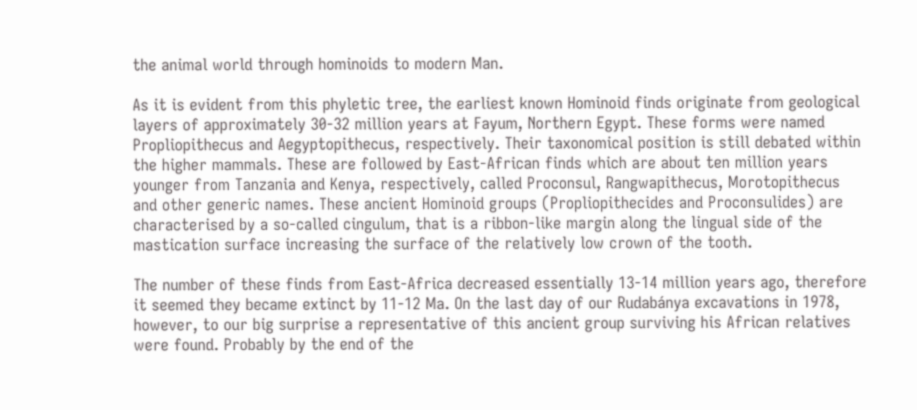the animal world through hominoids to modern Man.

As it is evident from this phyletic tree, the earliest known Hominoid finds originate from geological layers of approximately 30-32 million years at Fayum, Northern Egypt. These forms were named Propliopithecus and Aegyptopithecus, respectively. Their taxonomical position is still debated within the higher mammals. These are followed by East-African finds which are about ten million years younger from Tanzania and Kenya, respectively, called Proconsul, Rangwapithecus, Morotopithecus and other generic names. These ancient Hominoid groups (Propliopithecides and Proconsulides) are characterised by a so-called cingulum, that is a ribbon-like margin along the lingual side of the mastication surface increasing the surface of the relatively low crown of the tooth.

The number of these finds from East-Africa decreased essentially 13-14 million years ago, therefore it seemed they became extinct by 11-12 Ma. On the last day of our Rudabánya excavations in 1978, however, to our big surprise a representative of this ancient group surviving his African relatives were found. Probably by the end of the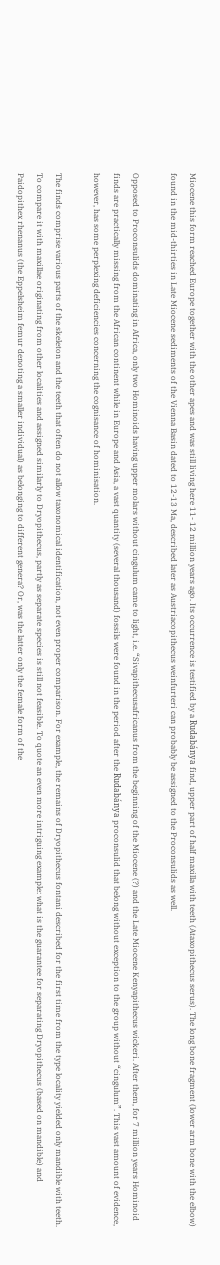Miocene this form reached Europe together with the other apes and was still living here 11- 12 million years ago. Its occurrence is testified by a Rudabánya find, upper part of half maxilla with teeth (Ataxopithecus serus). The long bone fragment (lower arm bone with the elbow) found in the mid-thirties in Late Miocene sediments of the Vienna Basin dated to 12-13 Ma, described later as Austriacopithecus weinfurteri can probably be assigned to the Proconsulids as well.

Opposed to Proconsulids dominating in Africa, only two Hominoids having upper molars without cingulum came to light, i.e. “Sivapithecusafricanus from the beginning of the Miocene (?) and the Late Miocene Kenyapithecus wickeri. After them, for 7 million years Hominoid finds are practically missing from the African continent while in Europe and Asia, a vast quantity (several thousand) fossils were found in the period after the Rudabánya proconsulid that belong without exception to the group without “cingulum”. This vast amount of evidence, however, has some perplexing deficiencies concerning the cognisance of hominisation.

The finds comprise various parts of the skeleton and the teeth that often do not allow taxonomical identification, not even proper comparison. For example, the remains of Dryopithecus fontani described for the first time from the type locality yielded only mandible with teeth. To compare it with maxillae originating from other localities and assigned similarly to Dryopithecus, partly as separate species is still not feasible. To quote an even more intriguing example: what is the guarantee for separating Dryopithecus (based on mandible) and Paidopithex rhenanus (the Eppelsheim femur denoting a smaller individual) as belonging to different genera? Or, was the latter only the female form of the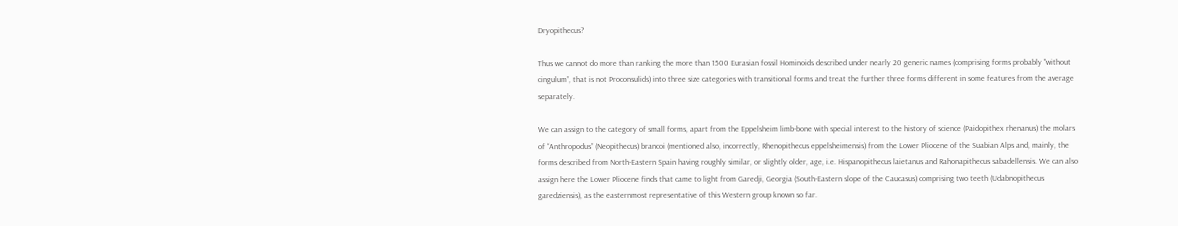Dryopithecus?

Thus we cannot do more than ranking the more than 1500 Eurasian fossil Hominoids described under nearly 20 generic names (comprising forms probably "without cingulum”, that is not Proconsulids) into three size categories with transitional forms and treat the further three forms different in some features from the average separately.

We can assign to the category of small forms, apart from the Eppelsheim limb-bone with special interest to the history of science (Paidopithex rhenanus) the molars of “Anthropodus” (Neopithecus) brancoi (mentioned also, incorrectly, Rhenopithecus eppelsheimensis) from the Lower Pliocene of the Suabian Alps and, mainly, the forms described from North-Eastern Spain having roughly similar, or slightly older, age, i.e. Hispanopithecus laietanus and Rahonapithecus sabadellensis. We can also assign here the Lower Pliocene finds that came to light from Garedji, Georgia (South-Eastern slope of the Caucasus) comprising two teeth (Udabnopithecus garedziensis), as the easternmost representative of this Western group known so far.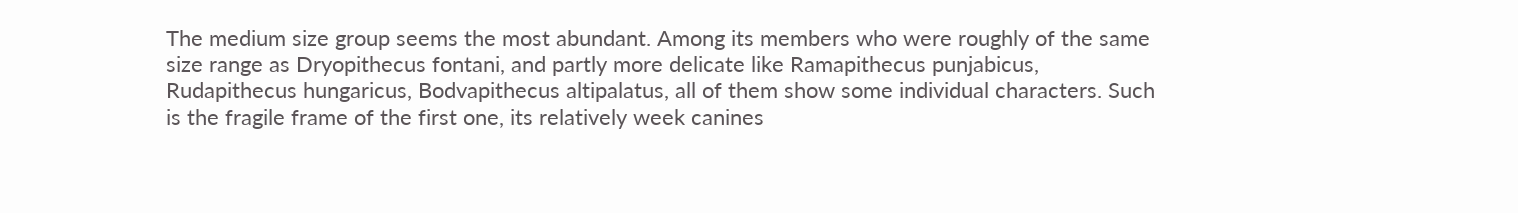The medium size group seems the most abundant. Among its members who were roughly of the same size range as Dryopithecus fontani, and partly more delicate like Ramapithecus punjabicus, Rudapithecus hungaricus, Bodvapithecus altipalatus, all of them show some individual characters. Such is the fragile frame of the first one, its relatively week canines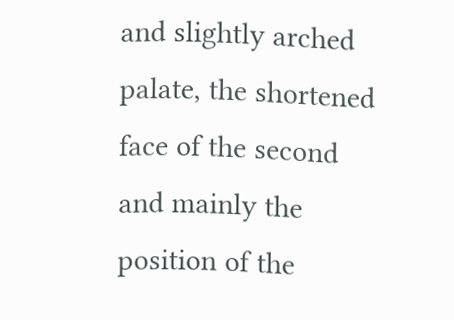and slightly arched palate, the shortened face of the second and mainly the position of the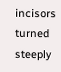incisors turned steeply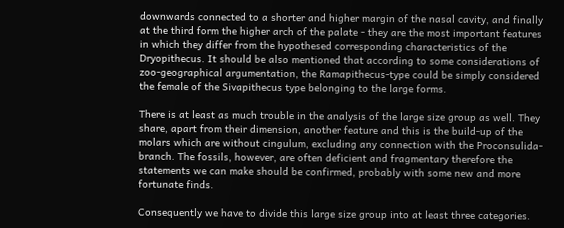downwards connected to a shorter and higher margin of the nasal cavity, and finally at the third form the higher arch of the palate - they are the most important features in which they differ from the hypothesed corresponding characteristics of the Dryopithecus. It should be also mentioned that according to some considerations of zoo-geographical argumentation, the Ramapithecus-type could be simply considered the female of the Sivapithecus type belonging to the large forms.

There is at least as much trouble in the analysis of the large size group as well. They share, apart from their dimension, another feature and this is the build-up of the molars which are without cingulum, excluding any connection with the Proconsulida-branch. The fossils, however, are often deficient and fragmentary therefore the statements we can make should be confirmed, probably with some new and more fortunate finds.

Consequently we have to divide this large size group into at least three categories.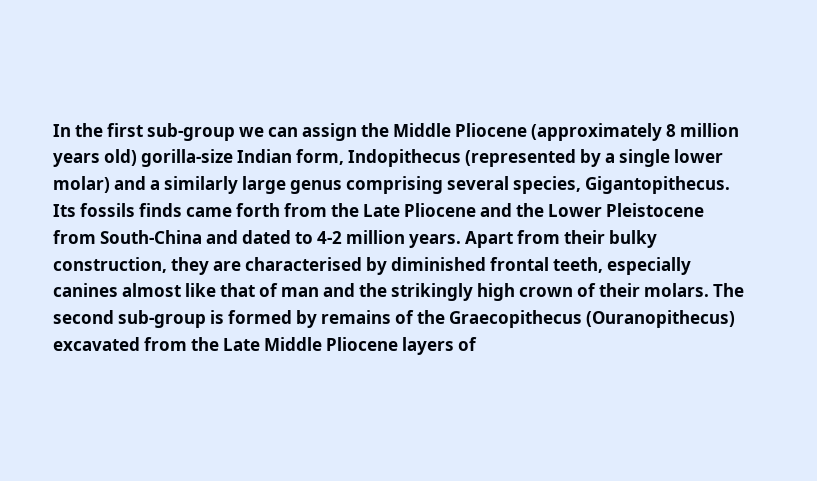In the first sub-group we can assign the Middle Pliocene (approximately 8 million years old) gorilla-size Indian form, Indopithecus (represented by a single lower molar) and a similarly large genus comprising several species, Gigantopithecus. Its fossils finds came forth from the Late Pliocene and the Lower Pleistocene from South-China and dated to 4-2 million years. Apart from their bulky construction, they are characterised by diminished frontal teeth, especially canines almost like that of man and the strikingly high crown of their molars. The second sub-group is formed by remains of the Graecopithecus (Ouranopithecus) excavated from the Late Middle Pliocene layers of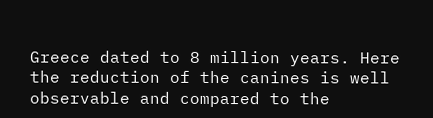Greece dated to 8 million years. Here the reduction of the canines is well observable and compared to the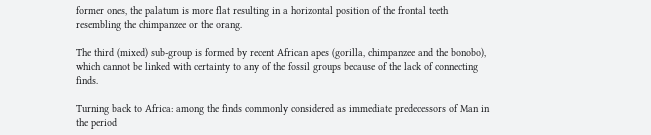former ones, the palatum is more flat resulting in a horizontal position of the frontal teeth resembling the chimpanzee or the orang.

The third (mixed) sub-group is formed by recent African apes (gorilla, chimpanzee and the bonobo), which cannot be linked with certainty to any of the fossil groups because of the lack of connecting finds.

Turning back to Africa: among the finds commonly considered as immediate predecessors of Man in the period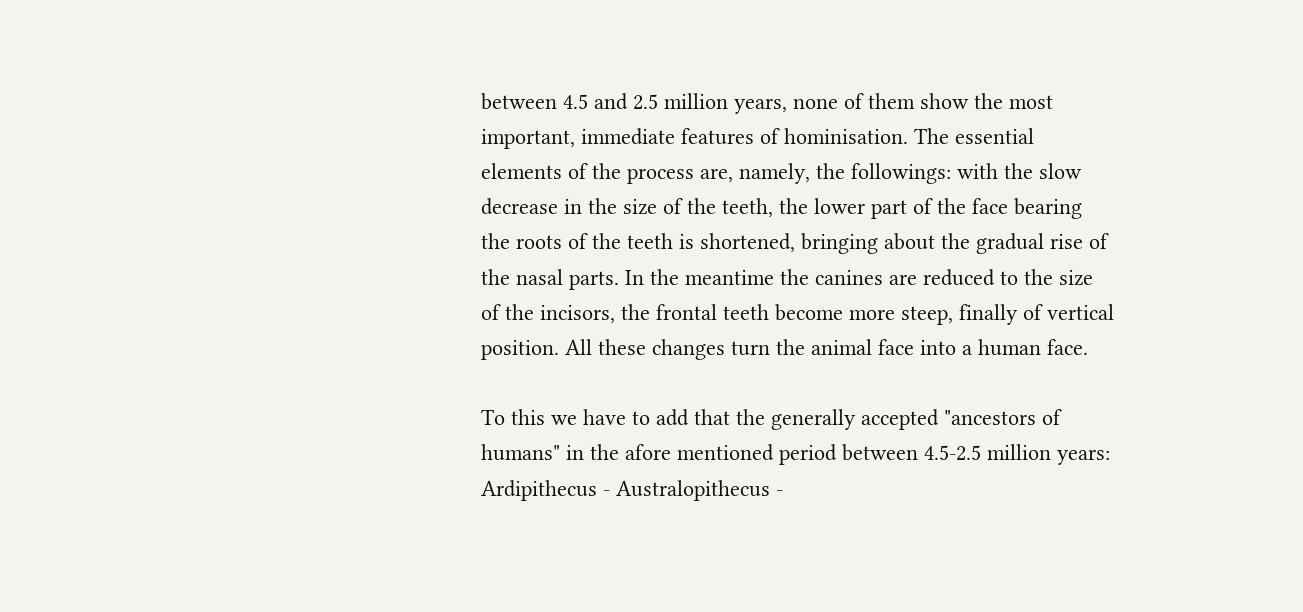between 4.5 and 2.5 million years, none of them show the most important, immediate features of hominisation. The essential elements of the process are, namely, the followings: with the slow decrease in the size of the teeth, the lower part of the face bearing the roots of the teeth is shortened, bringing about the gradual rise of the nasal parts. In the meantime the canines are reduced to the size of the incisors, the frontal teeth become more steep, finally of vertical position. All these changes turn the animal face into a human face.

To this we have to add that the generally accepted "ancestors of humans" in the afore mentioned period between 4.5-2.5 million years: Ardipithecus - Australopithecus -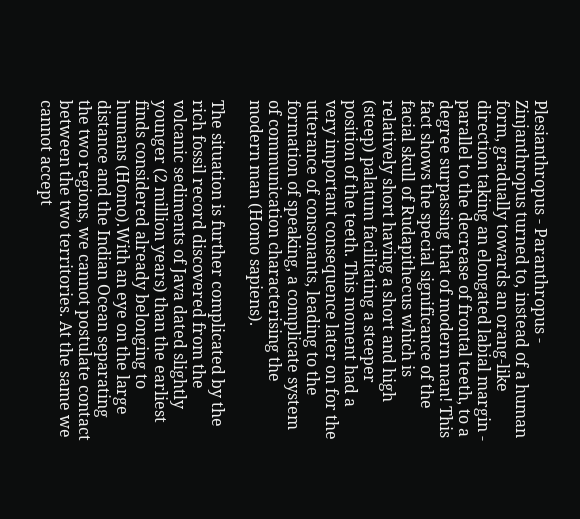Plesianthropus - Paranthropus - Zinjanthropus turned to, instead of a human form, gradually towards an orang-like direction taking an elongated labial margin - parallel to the decrease of frontal teeth, to a degree surpassing that of modern man! This fact shows the special significance of the facial skull of Rudapithecus which is relatively short having a short and high (steep) palatum facilitating a steeper position of the teeth. This moment had a very important consequence later on for the utterance of consonants, leading to the formation of speaking, a complicate system of communication characterising the modern man (Homo sapiens).

The situation is further complicated by the rich fossil record discovered from the volcanic sediments of Java dated slightly younger (2 million years) than the earliest finds considered already belonging to humans (Homo).With an eye on the large distance and the Indian Ocean separating the two regions, we cannot postulate contact between the two territories. At the same we cannot accept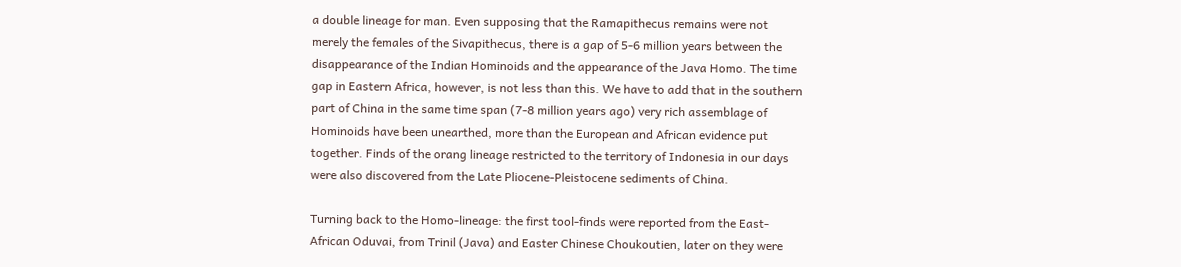a double lineage for man. Even supposing that the Ramapithecus remains were not merely the females of the Sivapithecus, there is a gap of 5-6 million years between the disappearance of the Indian Hominoids and the appearance of the Java Homo. The time gap in Eastern Africa, however, is not less than this. We have to add that in the southern part of China in the same time span (7-8 million years ago) very rich assemblage of Hominoids have been unearthed, more than the European and African evidence put together. Finds of the orang lineage restricted to the territory of Indonesia in our days were also discovered from the Late Pliocene-Pleistocene sediments of China.

Turning back to the Homo-lineage: the first tool-finds were reported from the East-African Oduvai, from Trinil (Java) and Easter Chinese Choukoutien, later on they were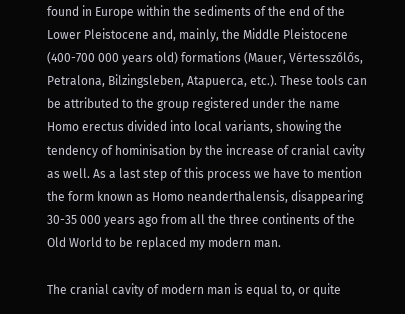found in Europe within the sediments of the end of the Lower Pleistocene and, mainly, the Middle Pleistocene (400-700 000 years old) formations (Mauer, Vértesszőlős, Petralona, Bilzingsleben, Atapuerca, etc.). These tools can be attributed to the group registered under the name Homo erectus divided into local variants, showing the tendency of hominisation by the increase of cranial cavity as well. As a last step of this process we have to mention the form known as Homo neanderthalensis, disappearing 30-35 000 years ago from all the three continents of the Old World to be replaced my modern man.

The cranial cavity of modern man is equal to, or quite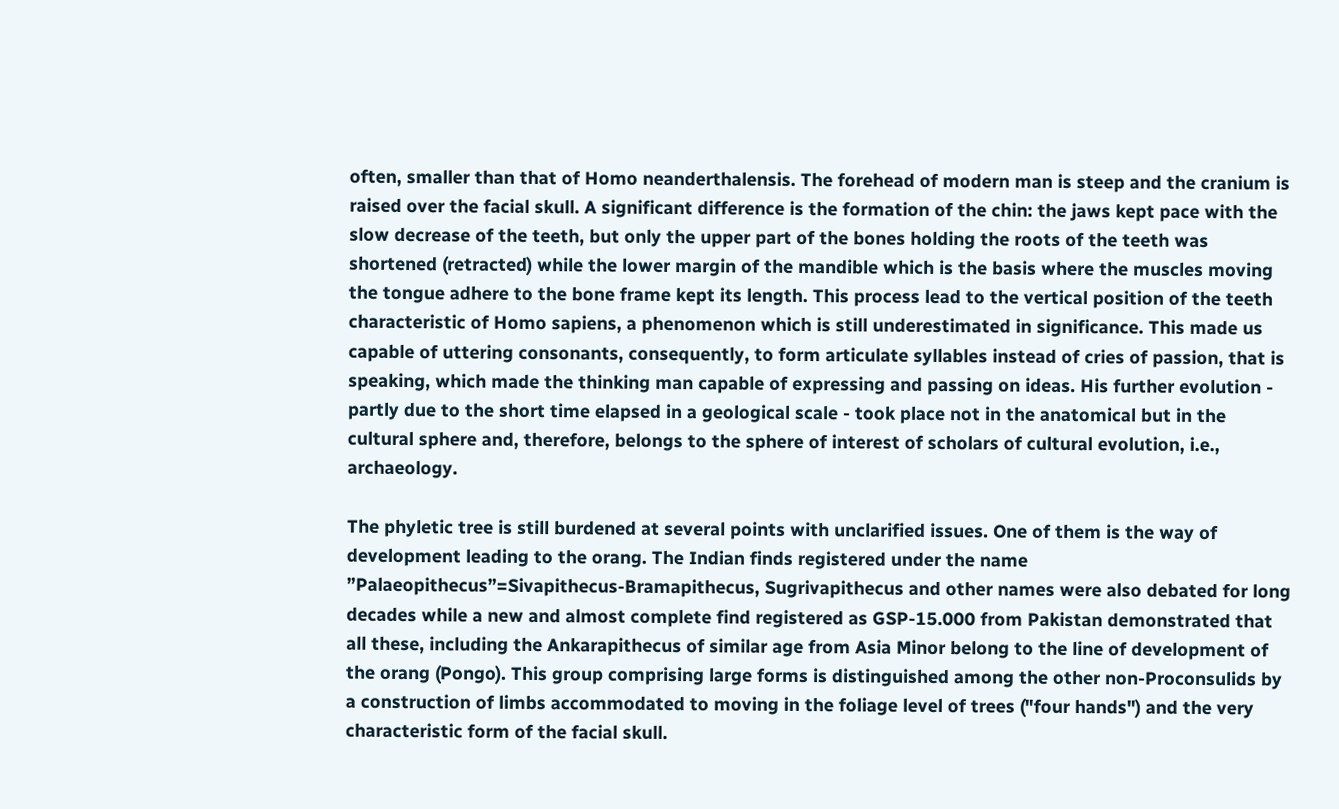often, smaller than that of Homo neanderthalensis. The forehead of modern man is steep and the cranium is raised over the facial skull. A significant difference is the formation of the chin: the jaws kept pace with the slow decrease of the teeth, but only the upper part of the bones holding the roots of the teeth was shortened (retracted) while the lower margin of the mandible which is the basis where the muscles moving the tongue adhere to the bone frame kept its length. This process lead to the vertical position of the teeth characteristic of Homo sapiens, a phenomenon which is still underestimated in significance. This made us capable of uttering consonants, consequently, to form articulate syllables instead of cries of passion, that is speaking, which made the thinking man capable of expressing and passing on ideas. His further evolution - partly due to the short time elapsed in a geological scale - took place not in the anatomical but in the cultural sphere and, therefore, belongs to the sphere of interest of scholars of cultural evolution, i.e., archaeology.

The phyletic tree is still burdened at several points with unclarified issues. One of them is the way of development leading to the orang. The Indian finds registered under the name ”Palaeopithecus”=Sivapithecus-Bramapithecus, Sugrivapithecus and other names were also debated for long decades while a new and almost complete find registered as GSP-15.000 from Pakistan demonstrated that all these, including the Ankarapithecus of similar age from Asia Minor belong to the line of development of the orang (Pongo). This group comprising large forms is distinguished among the other non-Proconsulids by a construction of limbs accommodated to moving in the foliage level of trees ("four hands") and the very characteristic form of the facial skull.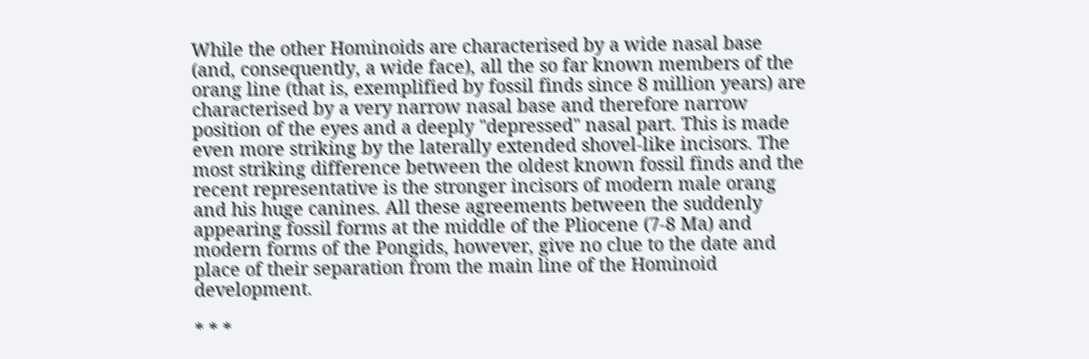While the other Hominoids are characterised by a wide nasal base (and, consequently, a wide face), all the so far known members of the orang line (that is, exemplified by fossil finds since 8 million years) are characterised by a very narrow nasal base and therefore narrow position of the eyes and a deeply "depressed" nasal part. This is made even more striking by the laterally extended shovel-like incisors. The most striking difference between the oldest known fossil finds and the recent representative is the stronger incisors of modern male orang and his huge canines. All these agreements between the suddenly appearing fossil forms at the middle of the Pliocene (7-8 Ma) and modern forms of the Pongids, however, give no clue to the date and place of their separation from the main line of the Hominoid development.

* * *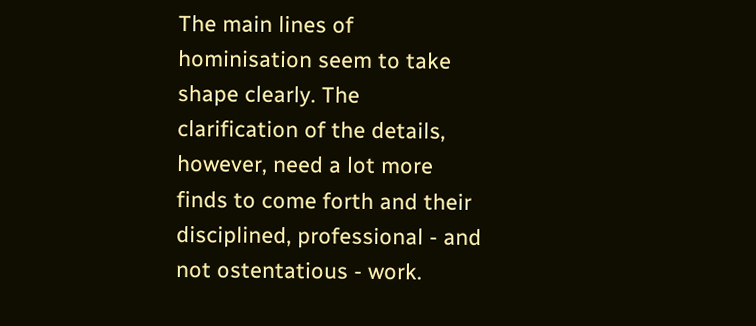The main lines of hominisation seem to take shape clearly. The clarification of the details, however, need a lot more finds to come forth and their disciplined, professional - and not ostentatious - work.